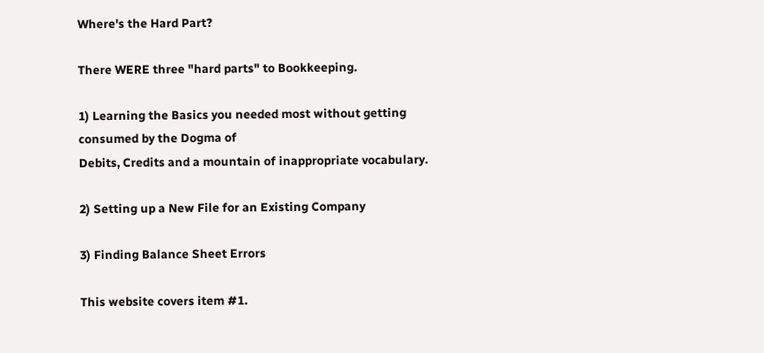Where's the Hard Part?

There WERE three "hard parts" to Bookkeeping.

1) Learning the Basics you needed most without getting consumed by the Dogma of
Debits, Credits and a mountain of inappropriate vocabulary.

2) Setting up a New File for an Existing Company

3) Finding Balance Sheet Errors

This website covers item #1.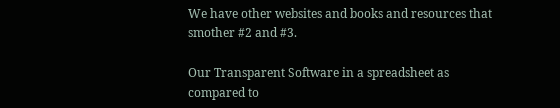We have other websites and books and resources that smother #2 and #3.

Our Transparent Software in a spreadsheet as compared to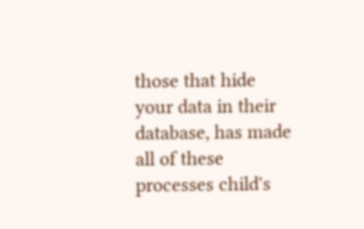those that hide your data in their database, has made all of these processes child's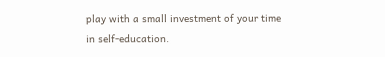play with a small investment of your time in self-education.